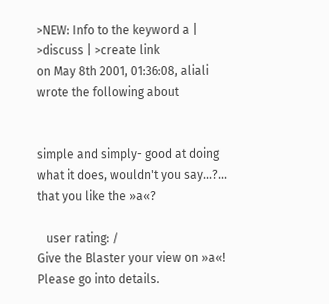>NEW: Info to the keyword a | >discuss | >create link
on May 8th 2001, 01:36:08, aliali wrote the following about


simple and simply- good at doing what it does, wouldn't you say...?... that you like the »a«?

   user rating: /
Give the Blaster your view on »a«! Please go into details.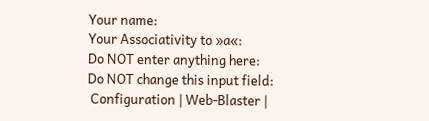Your name:
Your Associativity to »a«:
Do NOT enter anything here:
Do NOT change this input field:
 Configuration | Web-Blaster |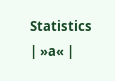Statistics | »a« |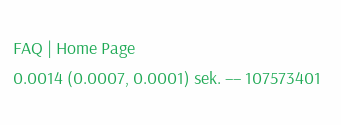FAQ | Home Page
0.0014 (0.0007, 0.0001) sek. –– 107573401